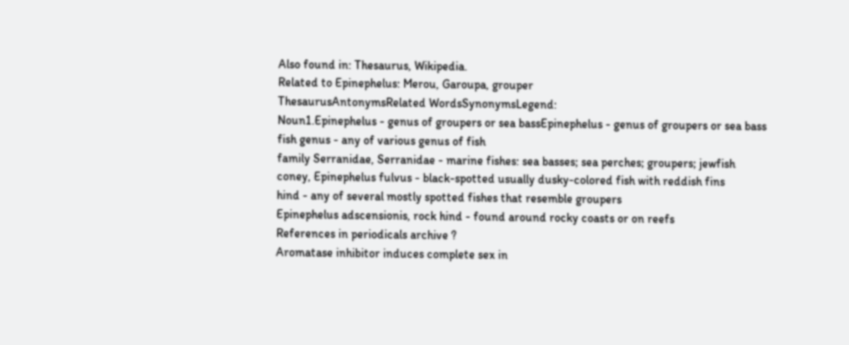Also found in: Thesaurus, Wikipedia.
Related to Epinephelus: Merou, Garoupa, grouper
ThesaurusAntonymsRelated WordsSynonymsLegend:
Noun1.Epinephelus - genus of groupers or sea bassEpinephelus - genus of groupers or sea bass
fish genus - any of various genus of fish
family Serranidae, Serranidae - marine fishes: sea basses; sea perches; groupers; jewfish
coney, Epinephelus fulvus - black-spotted usually dusky-colored fish with reddish fins
hind - any of several mostly spotted fishes that resemble groupers
Epinephelus adscensionis, rock hind - found around rocky coasts or on reefs
References in periodicals archive ?
Aromatase inhibitor induces complete sex in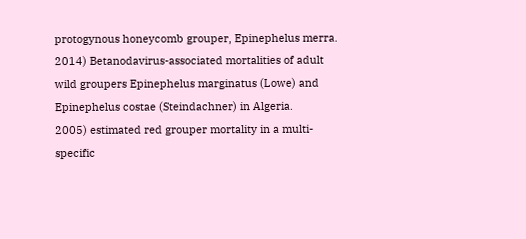protogynous honeycomb grouper, Epinephelus merra.
2014) Betanodavirus-associated mortalities of adult wild groupers Epinephelus marginatus (Lowe) and Epinephelus costae (Steindachner) in Algeria.
2005) estimated red grouper mortality in a multi-specific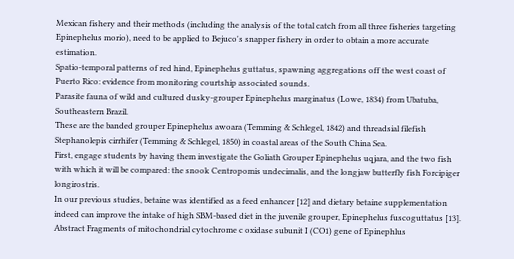Mexican fishery and their methods (including the analysis of the total catch from all three fisheries targeting Epinephelus morio), need to be applied to Bejuco's snapper fishery in order to obtain a more accurate estimation.
Spatio-temporal patterns of red hind, Epinephelus guttatus, spawning aggregations off the west coast of Puerto Rico: evidence from monitoring courtship associated sounds.
Parasite fauna of wild and cultured dusky-grouper Epinephelus marginatus (Lowe, 1834) from Ubatuba, Southeastern Brazil.
These are the banded grouper Epinephelus awoara (Temming & Schlegel, 1842) and threadsial filefish Stephanolepis cirrhifer (Temming & Schlegel, 1850) in coastal areas of the South China Sea.
First, engage students by having them investigate the Goliath Grouper Epinephelus uqjara, and the two fish with which it will be compared: the snook Centropomis undecimalis, and the longjaw butterfly fish Forcipiger longirostris.
In our previous studies, betaine was identified as a feed enhancer [12] and dietary betaine supplementation indeed can improve the intake of high SBM-based diet in the juvenile grouper, Epinephelus fuscoguttatus [13].
Abstract Fragments of mitochondrial cytochrome c oxidase subunit I (CO1) gene of Epinephlus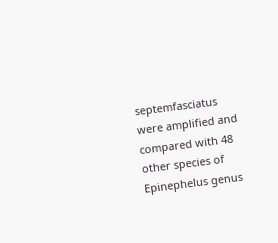septemfasciatus were amplified and compared with 48 other species of Epinephelus genus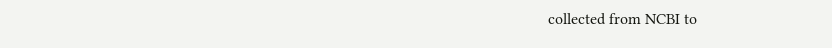collected from NCBI to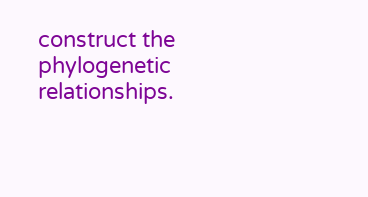construct the phylogenetic relationships.